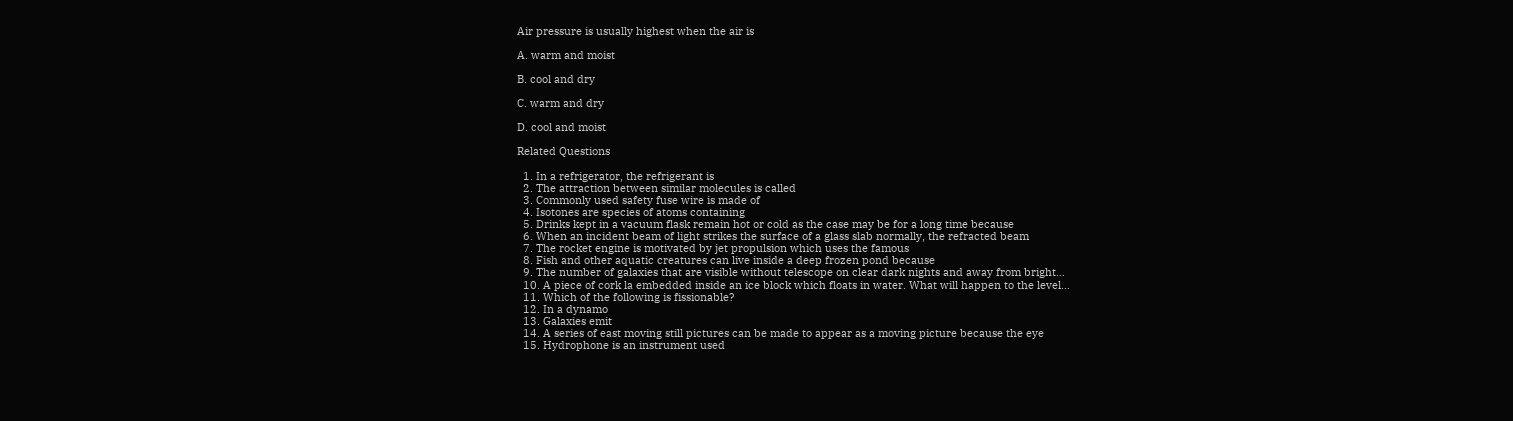Air pressure is usually highest when the air is

A. warm and moist

B. cool and dry

C. warm and dry

D. cool and moist

Related Questions

  1. In a refrigerator, the refrigerant is
  2. The attraction between similar molecules is called
  3. Commonly used safety fuse wire is made of
  4. Isotones are species of atoms containing
  5. Drinks kept in a vacuum flask remain hot or cold as the case may be for a long time because
  6. When an incident beam of light strikes the surface of a glass slab normally, the refracted beam
  7. The rocket engine is motivated by jet propulsion which uses the famous
  8. Fish and other aquatic creatures can live inside a deep frozen pond because
  9. The number of galaxies that are visible without telescope on clear dark nights and away from bright…
  10. A piece of cork la embedded inside an ice block which floats in water. What will happen to the level…
  11. Which of the following is fissionable?
  12. In a dynamo
  13. Galaxies emit
  14. A series of east moving still pictures can be made to appear as a moving picture because the eye
  15. Hydrophone is an instrument used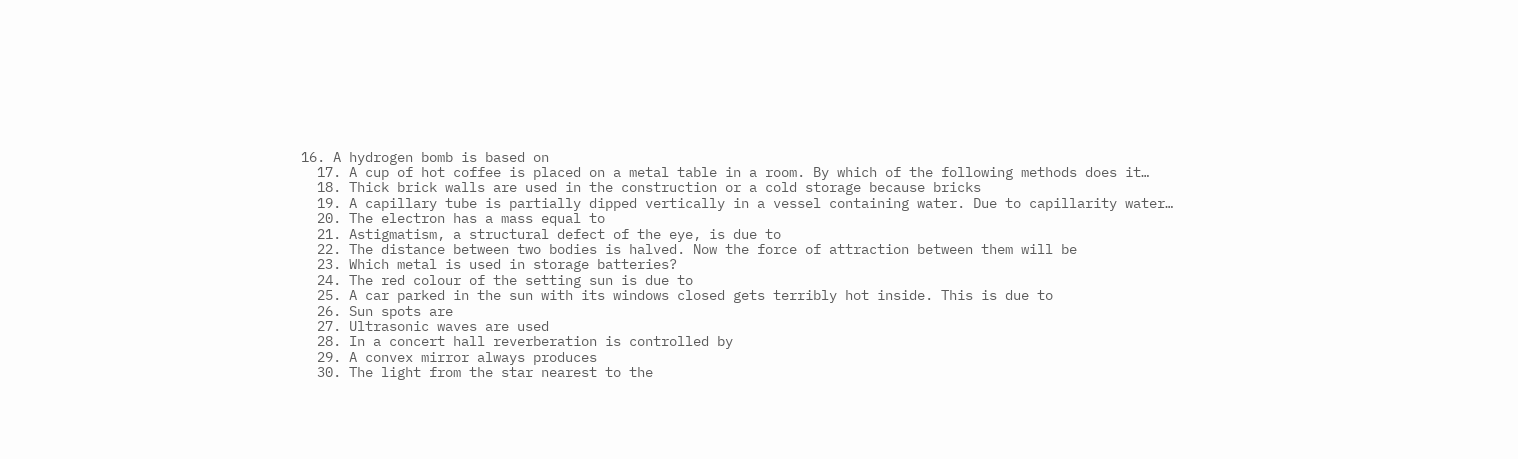16. A hydrogen bomb is based on
  17. A cup of hot coffee is placed on a metal table in a room. By which of the following methods does it…
  18. Thick brick walls are used in the construction or a cold storage because bricks
  19. A capillary tube is partially dipped vertically in a vessel containing water. Due to capillarity water…
  20. The electron has a mass equal to
  21. Astigmatism, a structural defect of the eye, is due to
  22. The distance between two bodies is halved. Now the force of attraction between them will be
  23. Which metal is used in storage batteries?
  24. The red colour of the setting sun is due to
  25. A car parked in the sun with its windows closed gets terribly hot inside. This is due to
  26. Sun spots are
  27. Ultrasonic waves are used
  28. In a concert hall reverberation is controlled by
  29. A convex mirror always produces
  30. The light from the star nearest to the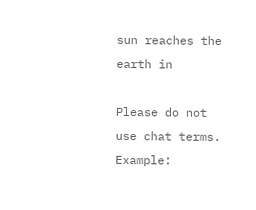sun reaches the earth in

Please do not use chat terms. Example: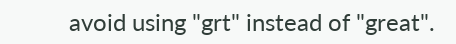avoid using "grt" instead of "great".